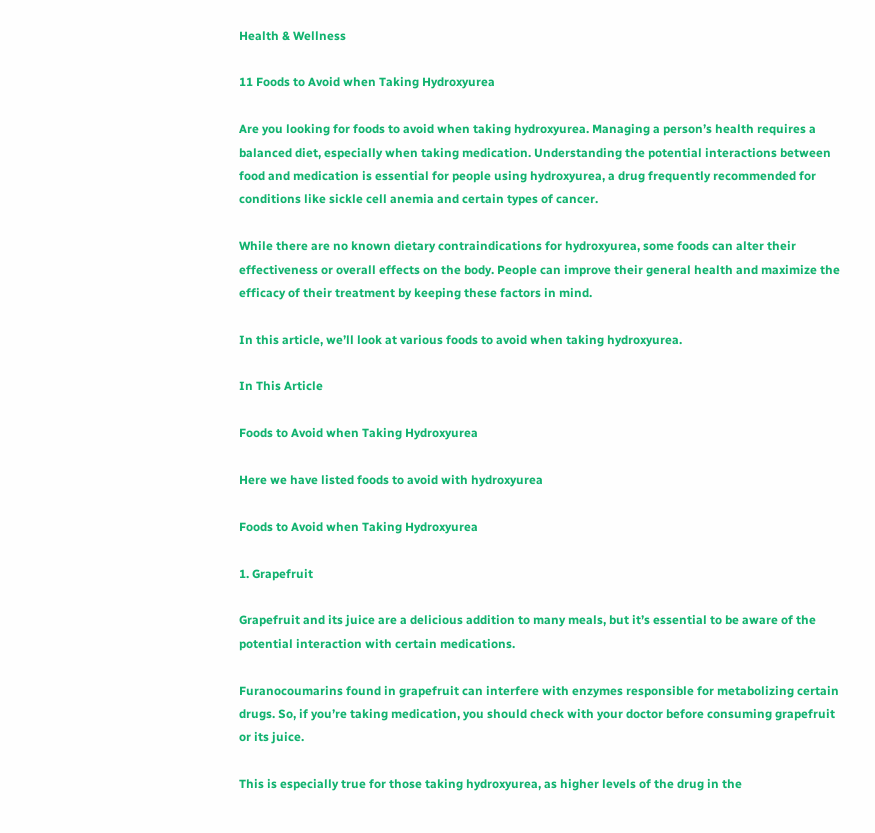Health & Wellness

11 Foods to Avoid when Taking Hydroxyurea

Are you looking for foods to avoid when taking hydroxyurea. Managing a person’s health requires a balanced diet, especially when taking medication. Understanding the potential interactions between food and medication is essential for people using hydroxyurea, a drug frequently recommended for conditions like sickle cell anemia and certain types of cancer.

While there are no known dietary contraindications for hydroxyurea, some foods can alter their effectiveness or overall effects on the body. People can improve their general health and maximize the efficacy of their treatment by keeping these factors in mind.

In this article, we’ll look at various foods to avoid when taking hydroxyurea.

In This Article

Foods to Avoid when Taking Hydroxyurea

Here we have listed foods to avoid with hydroxyurea

Foods to Avoid when Taking Hydroxyurea

1. Grapefruit

Grapefruit and its juice are a delicious addition to many meals, but it’s essential to be aware of the potential interaction with certain medications.

Furanocoumarins found in grapefruit can interfere with enzymes responsible for metabolizing certain drugs. So, if you’re taking medication, you should check with your doctor before consuming grapefruit or its juice.

This is especially true for those taking hydroxyurea, as higher levels of the drug in the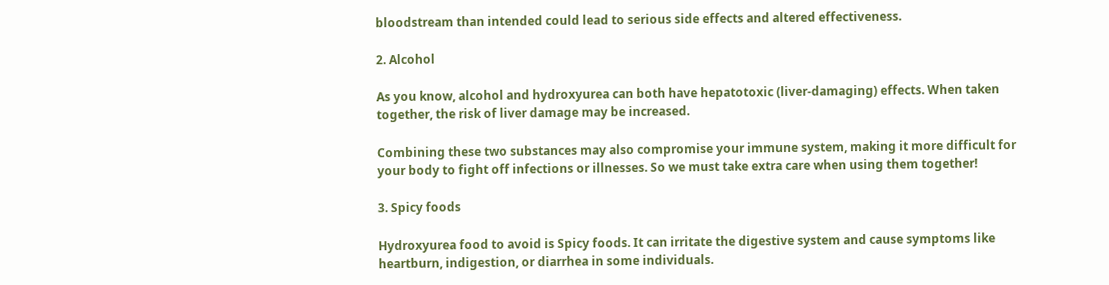bloodstream than intended could lead to serious side effects and altered effectiveness.

2. Alcohol

As you know, alcohol and hydroxyurea can both have hepatotoxic (liver-damaging) effects. When taken together, the risk of liver damage may be increased.

Combining these two substances may also compromise your immune system, making it more difficult for your body to fight off infections or illnesses. So we must take extra care when using them together!

3. Spicy foods

Hydroxyurea food to avoid is Spicy foods. It can irritate the digestive system and cause symptoms like heartburn, indigestion, or diarrhea in some individuals.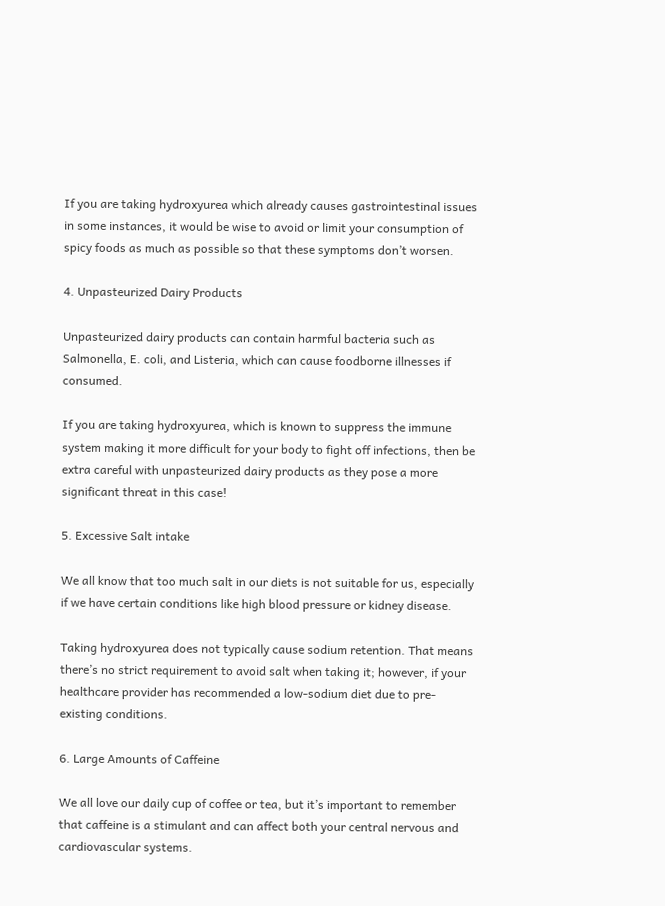If you are taking hydroxyurea which already causes gastrointestinal issues in some instances, it would be wise to avoid or limit your consumption of spicy foods as much as possible so that these symptoms don’t worsen.

4. Unpasteurized Dairy Products

Unpasteurized dairy products can contain harmful bacteria such as Salmonella, E. coli, and Listeria, which can cause foodborne illnesses if consumed.

If you are taking hydroxyurea, which is known to suppress the immune system making it more difficult for your body to fight off infections, then be extra careful with unpasteurized dairy products as they pose a more significant threat in this case!

5. Excessive Salt intake

We all know that too much salt in our diets is not suitable for us, especially if we have certain conditions like high blood pressure or kidney disease.

Taking hydroxyurea does not typically cause sodium retention. That means there’s no strict requirement to avoid salt when taking it; however, if your healthcare provider has recommended a low-sodium diet due to pre-existing conditions.

6. Large Amounts of Caffeine

We all love our daily cup of coffee or tea, but it’s important to remember that caffeine is a stimulant and can affect both your central nervous and cardiovascular systems.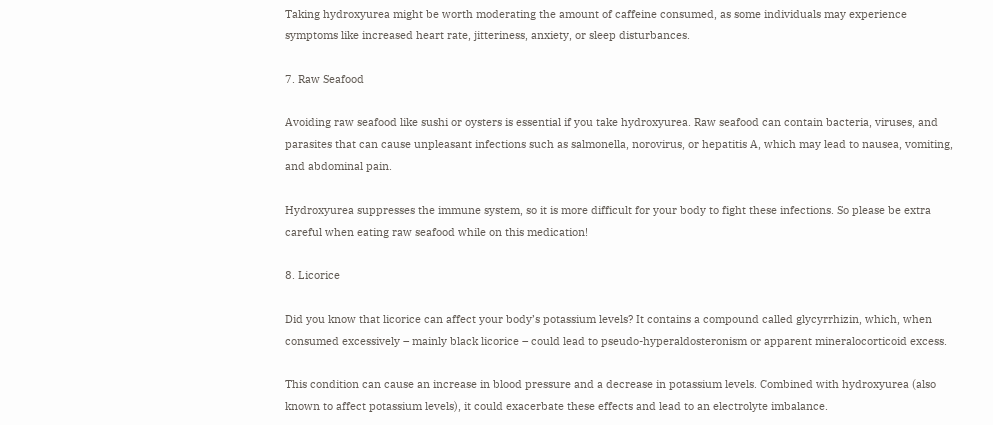Taking hydroxyurea might be worth moderating the amount of caffeine consumed, as some individuals may experience symptoms like increased heart rate, jitteriness, anxiety, or sleep disturbances.

7. Raw Seafood

Avoiding raw seafood like sushi or oysters is essential if you take hydroxyurea. Raw seafood can contain bacteria, viruses, and parasites that can cause unpleasant infections such as salmonella, norovirus, or hepatitis A, which may lead to nausea, vomiting, and abdominal pain.

Hydroxyurea suppresses the immune system, so it is more difficult for your body to fight these infections. So please be extra careful when eating raw seafood while on this medication!

8. Licorice

Did you know that licorice can affect your body’s potassium levels? It contains a compound called glycyrrhizin, which, when consumed excessively – mainly black licorice – could lead to pseudo-hyperaldosteronism or apparent mineralocorticoid excess.

This condition can cause an increase in blood pressure and a decrease in potassium levels. Combined with hydroxyurea (also known to affect potassium levels), it could exacerbate these effects and lead to an electrolyte imbalance.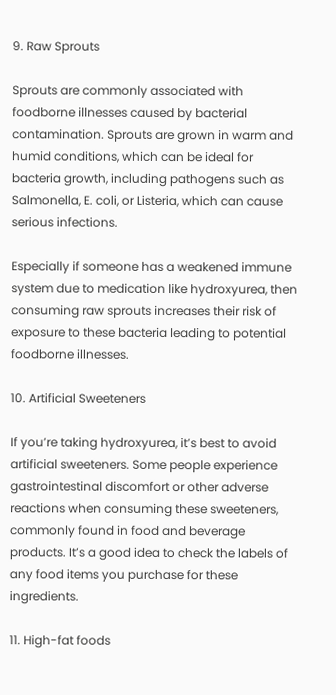9. Raw Sprouts

Sprouts are commonly associated with foodborne illnesses caused by bacterial contamination. Sprouts are grown in warm and humid conditions, which can be ideal for bacteria growth, including pathogens such as Salmonella, E. coli, or Listeria, which can cause serious infections.

Especially if someone has a weakened immune system due to medication like hydroxyurea, then consuming raw sprouts increases their risk of exposure to these bacteria leading to potential foodborne illnesses.

10. Artificial Sweeteners

If you’re taking hydroxyurea, it’s best to avoid artificial sweeteners. Some people experience gastrointestinal discomfort or other adverse reactions when consuming these sweeteners, commonly found in food and beverage products. It’s a good idea to check the labels of any food items you purchase for these ingredients.

11. High-fat foods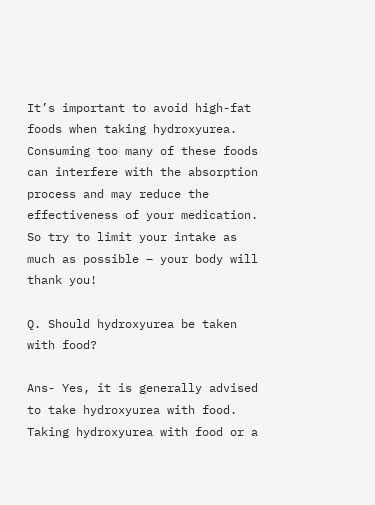It’s important to avoid high-fat foods when taking hydroxyurea. Consuming too many of these foods can interfere with the absorption process and may reduce the effectiveness of your medication. So try to limit your intake as much as possible – your body will thank you!

Q. Should hydroxyurea be taken with food?

Ans- Yes, it is generally advised to take hydroxyurea with food. Taking hydroxyurea with food or a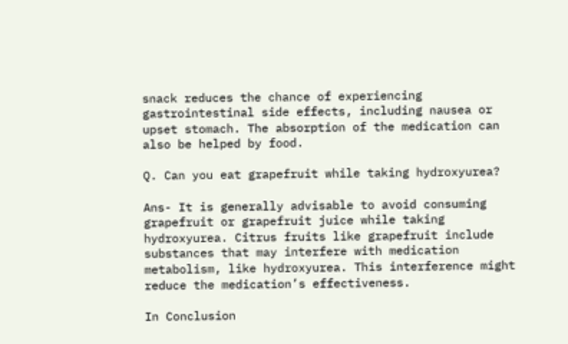snack reduces the chance of experiencing gastrointestinal side effects, including nausea or upset stomach. The absorption of the medication can also be helped by food.

Q. Can you eat grapefruit while taking hydroxyurea?

Ans- It is generally advisable to avoid consuming grapefruit or grapefruit juice while taking hydroxyurea. Citrus fruits like grapefruit include substances that may interfere with medication metabolism, like hydroxyurea. This interference might reduce the medication’s effectiveness.

In Conclusion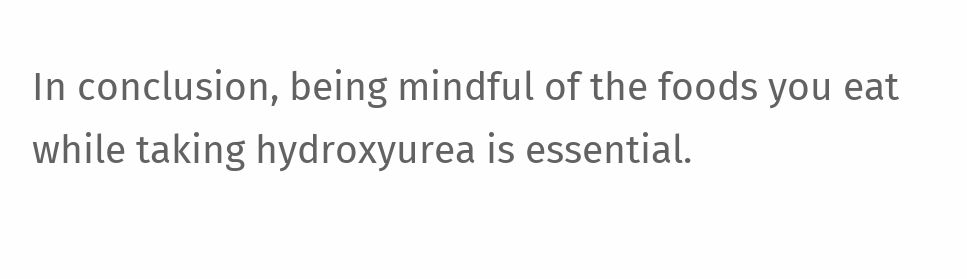In conclusion, being mindful of the foods you eat while taking hydroxyurea is essential.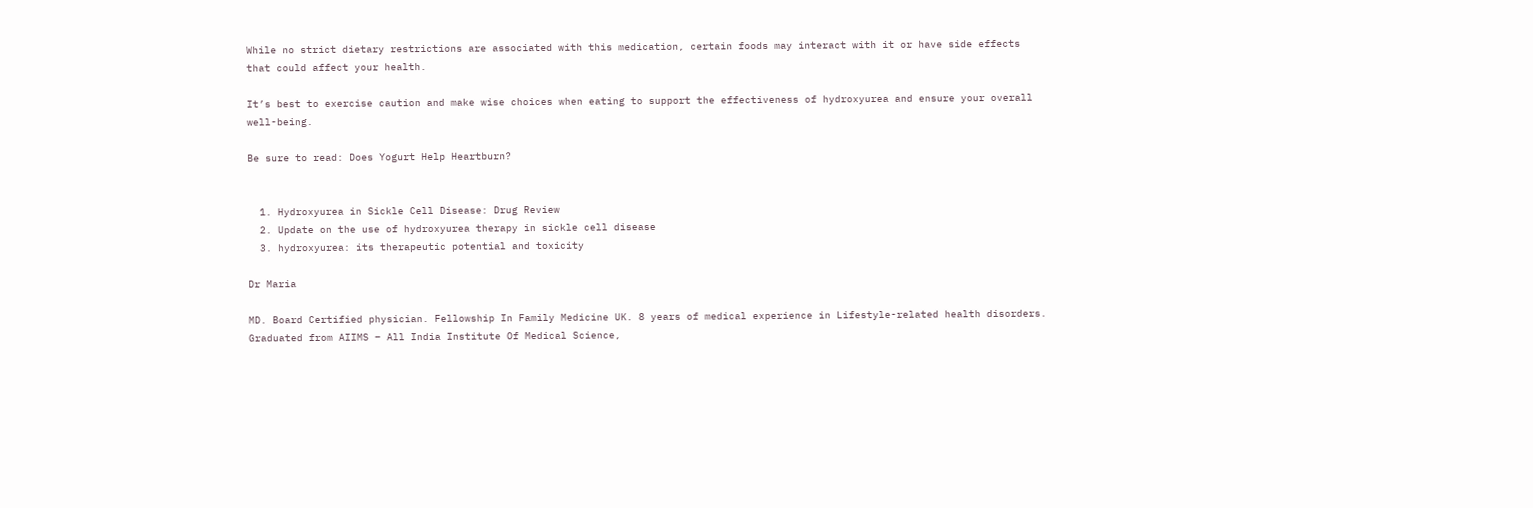While no strict dietary restrictions are associated with this medication, certain foods may interact with it or have side effects that could affect your health.

It’s best to exercise caution and make wise choices when eating to support the effectiveness of hydroxyurea and ensure your overall well-being.

Be sure to read: Does Yogurt Help Heartburn?


  1. Hydroxyurea in Sickle Cell Disease: Drug Review
  2. Update on the use of hydroxyurea therapy in sickle cell disease
  3. hydroxyurea: its therapeutic potential and toxicity

Dr Maria

MD. Board Certified physician. Fellowship In Family Medicine UK. 8 years of medical experience in Lifestyle-related health disorders. Graduated from AIIMS – All India Institute Of Medical Science,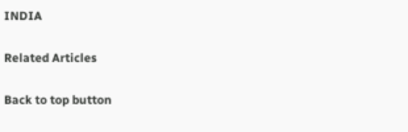INDIA

Related Articles

Back to top button